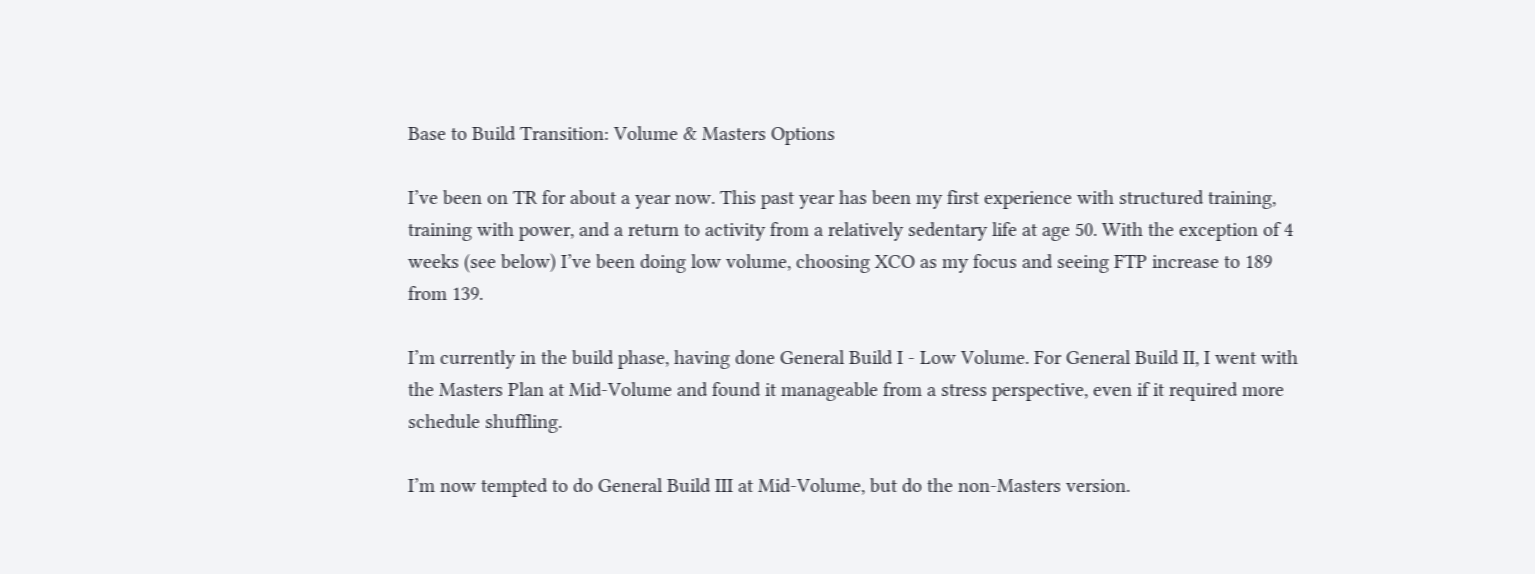Base to Build Transition: Volume & Masters Options

I’ve been on TR for about a year now. This past year has been my first experience with structured training, training with power, and a return to activity from a relatively sedentary life at age 50. With the exception of 4 weeks (see below) I’ve been doing low volume, choosing XCO as my focus and seeing FTP increase to 189 from 139.

I’m currently in the build phase, having done General Build I - Low Volume. For General Build II, I went with the Masters Plan at Mid-Volume and found it manageable from a stress perspective, even if it required more schedule shuffling.

I’m now tempted to do General Build III at Mid-Volume, but do the non-Masters version.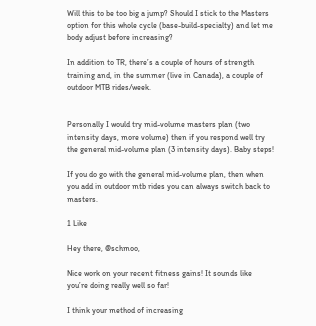Will this to be too big a jump? Should I stick to the Masters option for this whole cycle (base-build-specialty) and let me body adjust before increasing?

In addition to TR, there’s a couple of hours of strength training and, in the summer (live in Canada), a couple of outdoor MTB rides/week.


Personally I would try mid-volume masters plan (two intensity days, more volume) then if you respond well try the general mid-volume plan (3 intensity days). Baby steps!

If you do go with the general mid-volume plan, then when you add in outdoor mtb rides you can always switch back to masters.

1 Like

Hey there, @schmoo,

Nice work on your recent fitness gains! It sounds like you’re doing really well so far!

I think your method of increasing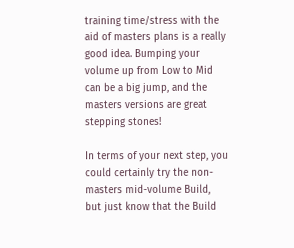training time/stress with the aid of masters plans is a really good idea. Bumping your volume up from Low to Mid can be a big jump, and the masters versions are great stepping stones!

In terms of your next step, you could certainly try the non-masters mid-volume Build, but just know that the Build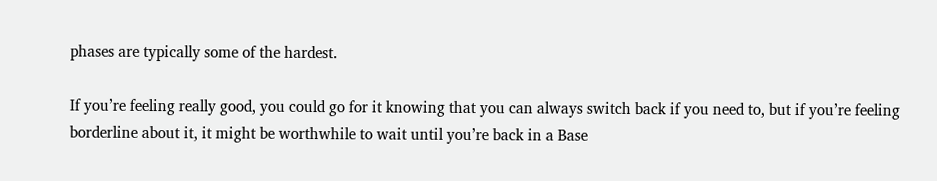phases are typically some of the hardest.

If you’re feeling really good, you could go for it knowing that you can always switch back if you need to, but if you’re feeling borderline about it, it might be worthwhile to wait until you’re back in a Base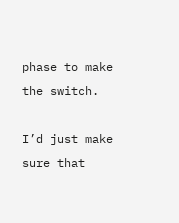phase to make the switch.

I’d just make sure that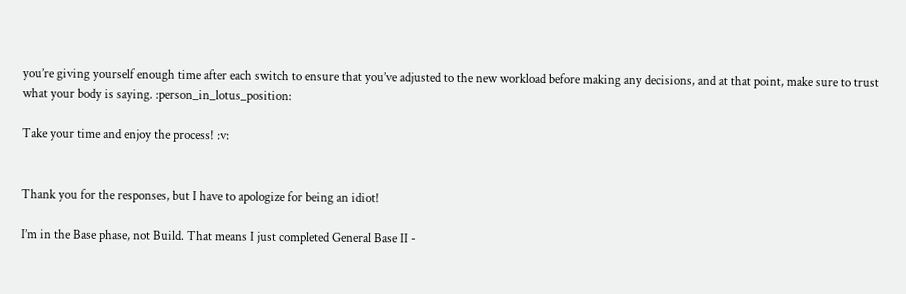you’re giving yourself enough time after each switch to ensure that you’ve adjusted to the new workload before making any decisions, and at that point, make sure to trust what your body is saying. :person_in_lotus_position:

Take your time and enjoy the process! :v:


Thank you for the responses, but I have to apologize for being an idiot!

I’m in the Base phase, not Build. That means I just completed General Base II -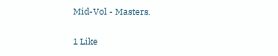Mid-Vol - Masters.

1 Like